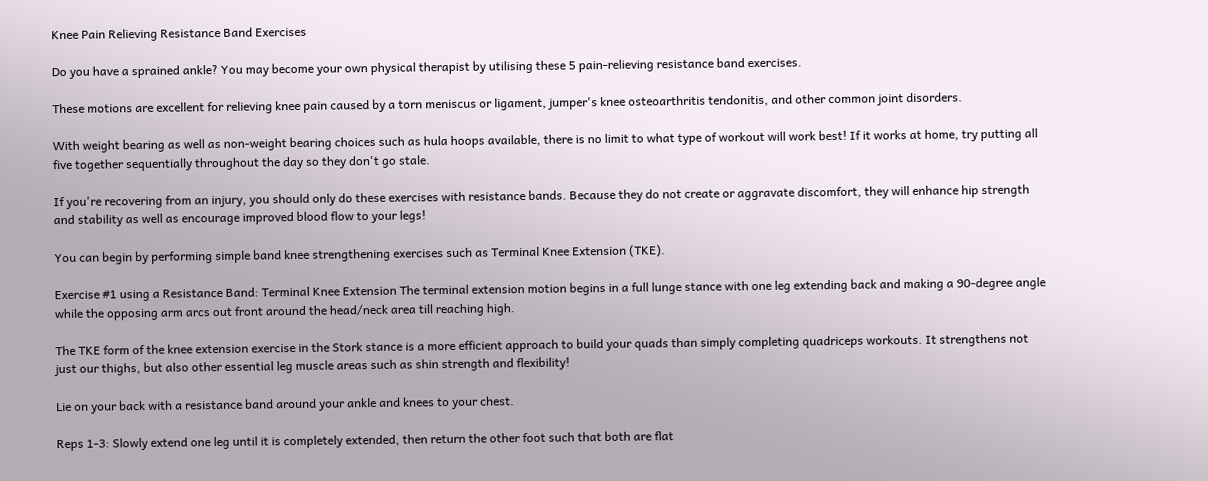Knee Pain Relieving Resistance Band Exercises

Do you have a sprained ankle? You may become your own physical therapist by utilising these 5 pain-relieving resistance band exercises.

These motions are excellent for relieving knee pain caused by a torn meniscus or ligament, jumper's knee osteoarthritis tendonitis, and other common joint disorders.

With weight bearing as well as non-weight bearing choices such as hula hoops available, there is no limit to what type of workout will work best! If it works at home, try putting all five together sequentially throughout the day so they don't go stale.

If you're recovering from an injury, you should only do these exercises with resistance bands. Because they do not create or aggravate discomfort, they will enhance hip strength and stability as well as encourage improved blood flow to your legs!

You can begin by performing simple band knee strengthening exercises such as Terminal Knee Extension (TKE).

Exercise #1 using a Resistance Band: Terminal Knee Extension The terminal extension motion begins in a full lunge stance with one leg extending back and making a 90-degree angle while the opposing arm arcs out front around the head/neck area till reaching high.

The TKE form of the knee extension exercise in the Stork stance is a more efficient approach to build your quads than simply completing quadriceps workouts. It strengthens not just our thighs, but also other essential leg muscle areas such as shin strength and flexibility!

Lie on your back with a resistance band around your ankle and knees to your chest.

Reps 1-3: Slowly extend one leg until it is completely extended, then return the other foot such that both are flat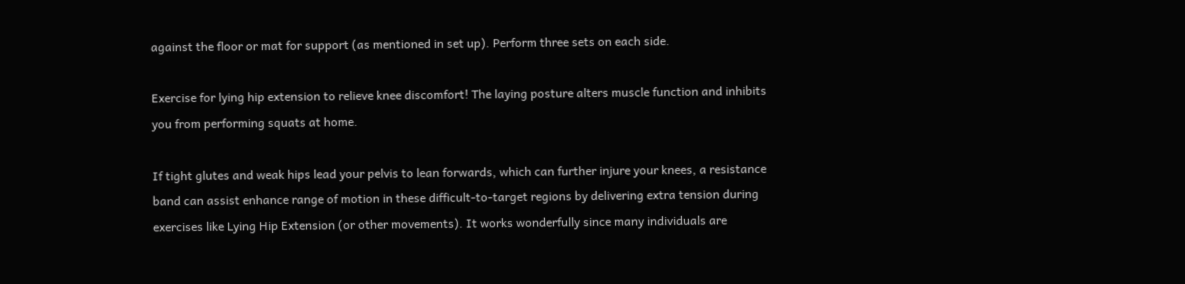against the floor or mat for support (as mentioned in set up). Perform three sets on each side.

Exercise for lying hip extension to relieve knee discomfort! The laying posture alters muscle function and inhibits you from performing squats at home.

If tight glutes and weak hips lead your pelvis to lean forwards, which can further injure your knees, a resistance band can assist enhance range of motion in these difficult-to-target regions by delivering extra tension during exercises like Lying Hip Extension (or other movements). It works wonderfully since many individuals are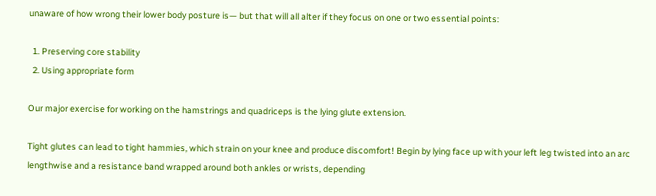unaware of how wrong their lower body posture is— but that will all alter if they focus on one or two essential points:

  1. Preserving core stability
  2. Using appropriate form

Our major exercise for working on the hamstrings and quadriceps is the lying glute extension.

Tight glutes can lead to tight hammies, which strain on your knee and produce discomfort! Begin by lying face up with your left leg twisted into an arc lengthwise and a resistance band wrapped around both ankles or wrists, depending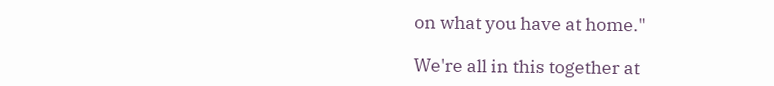on what you have at home."

We're all in this together at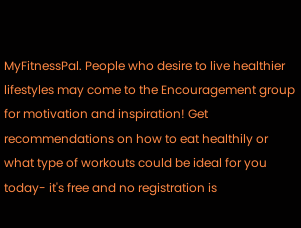MyFitnessPal. People who desire to live healthier lifestyles may come to the Encouragement group for motivation and inspiration! Get recommendations on how to eat healthily or what type of workouts could be ideal for you today- it's free and no registration is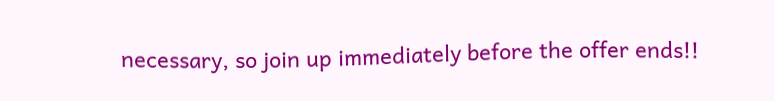necessary, so join up immediately before the offer ends!!